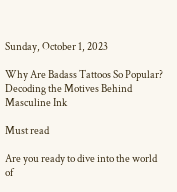Sunday, October 1, 2023

Why Are Badass Tattoos So Popular? Decoding the Motives Behind Masculine Ink

Must read

Are you ready to dive into the world of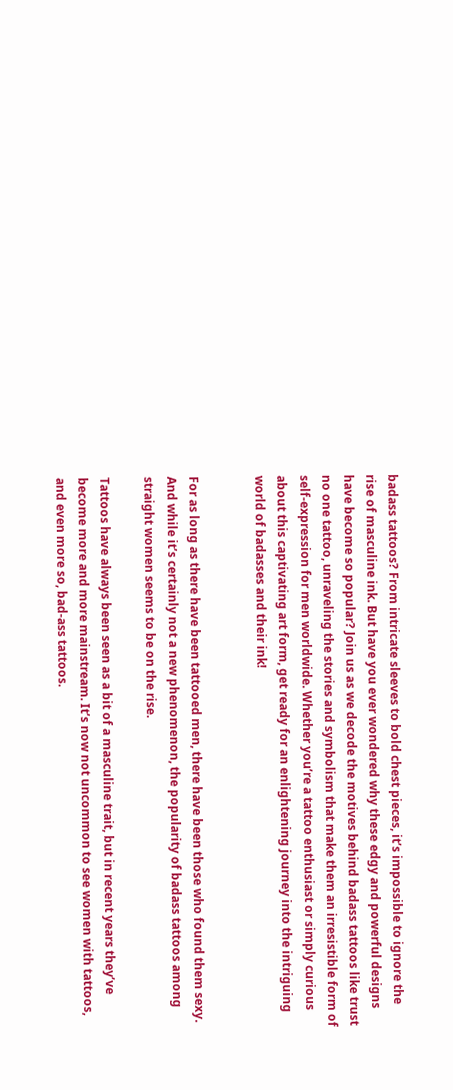badass tattoos? From intricate sleeves to bold chest pieces, it’s impossible to ignore the rise of masculine ink. But have you ever wondered why these edgy and powerful designs have become so popular? Join us as we decode the motives behind badass tattoos like trust no one tattoo, unraveling the stories and symbolism that make them an irresistible form of self-expression for men worldwide. Whether you’re a tattoo enthusiast or simply curious about this captivating art form, get ready for an enlightening journey into the intriguing world of badasses and their ink!


For as long as there have been tattooed men, there have been those who found them sexy. And while it’s certainly not a new phenomenon, the popularity of badass tattoos among straight women seems to be on the rise.

Tattoos have always been seen as a bit of a masculine trait, but in recent years they’ve become more and more mainstream. It’s now not uncommon to see women with tattoos, and even more so, bad-ass tattoos.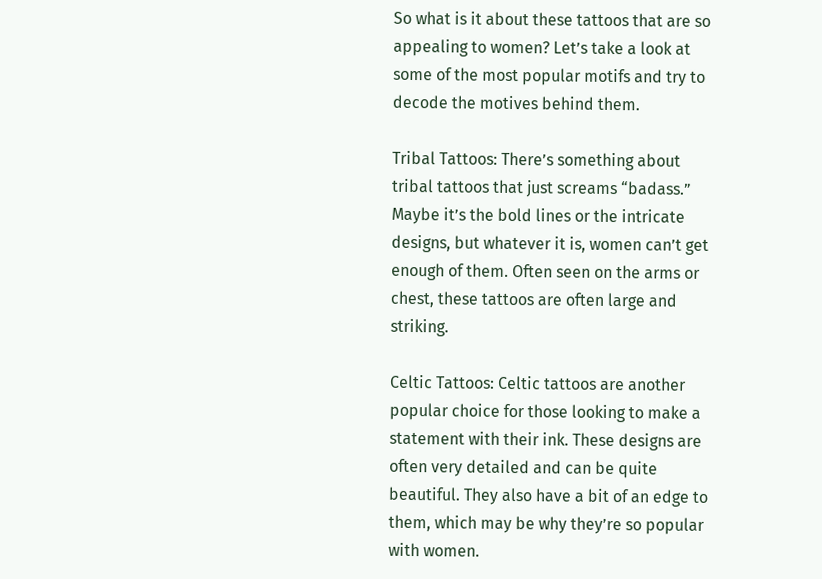So what is it about these tattoos that are so appealing to women? Let’s take a look at some of the most popular motifs and try to decode the motives behind them.

Tribal Tattoos: There’s something about tribal tattoos that just screams “badass.” Maybe it’s the bold lines or the intricate designs, but whatever it is, women can’t get enough of them. Often seen on the arms or chest, these tattoos are often large and striking.

Celtic Tattoos: Celtic tattoos are another popular choice for those looking to make a statement with their ink. These designs are often very detailed and can be quite beautiful. They also have a bit of an edge to them, which may be why they’re so popular with women.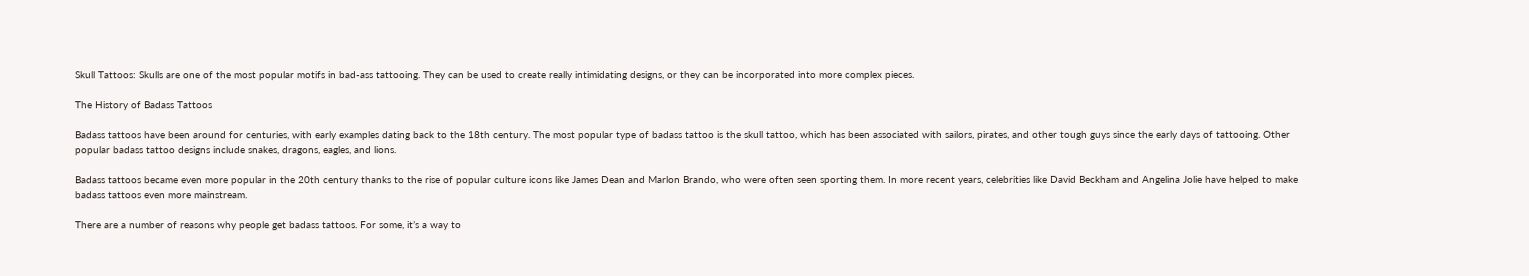Skull Tattoos: Skulls are one of the most popular motifs in bad-ass tattooing. They can be used to create really intimidating designs, or they can be incorporated into more complex pieces.

The History of Badass Tattoos

Badass tattoos have been around for centuries, with early examples dating back to the 18th century. The most popular type of badass tattoo is the skull tattoo, which has been associated with sailors, pirates, and other tough guys since the early days of tattooing. Other popular badass tattoo designs include snakes, dragons, eagles, and lions.

Badass tattoos became even more popular in the 20th century thanks to the rise of popular culture icons like James Dean and Marlon Brando, who were often seen sporting them. In more recent years, celebrities like David Beckham and Angelina Jolie have helped to make badass tattoos even more mainstream.

There are a number of reasons why people get badass tattoos. For some, it’s a way to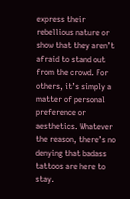express their rebellious nature or show that they aren’t afraid to stand out from the crowd. For others, it’s simply a matter of personal preference or aesthetics. Whatever the reason, there’s no denying that badass tattoos are here to stay.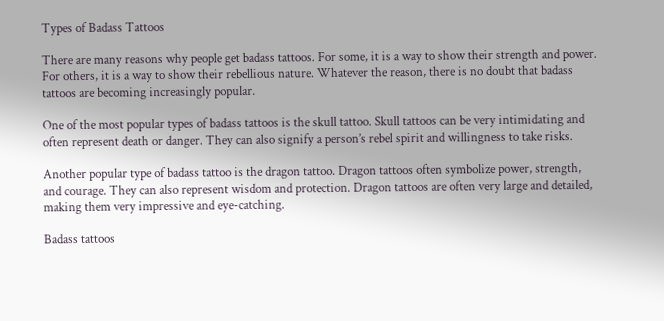Types of Badass Tattoos

There are many reasons why people get badass tattoos. For some, it is a way to show their strength and power. For others, it is a way to show their rebellious nature. Whatever the reason, there is no doubt that badass tattoos are becoming increasingly popular.

One of the most popular types of badass tattoos is the skull tattoo. Skull tattoos can be very intimidating and often represent death or danger. They can also signify a person’s rebel spirit and willingness to take risks.

Another popular type of badass tattoo is the dragon tattoo. Dragon tattoos often symbolize power, strength, and courage. They can also represent wisdom and protection. Dragon tattoos are often very large and detailed, making them very impressive and eye-catching.

Badass tattoos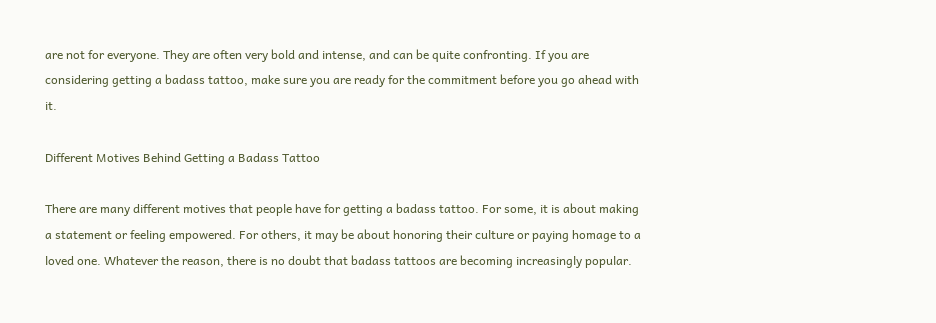are not for everyone. They are often very bold and intense, and can be quite confronting. If you are considering getting a badass tattoo, make sure you are ready for the commitment before you go ahead with it.

Different Motives Behind Getting a Badass Tattoo

There are many different motives that people have for getting a badass tattoo. For some, it is about making a statement or feeling empowered. For others, it may be about honoring their culture or paying homage to a loved one. Whatever the reason, there is no doubt that badass tattoos are becoming increasingly popular.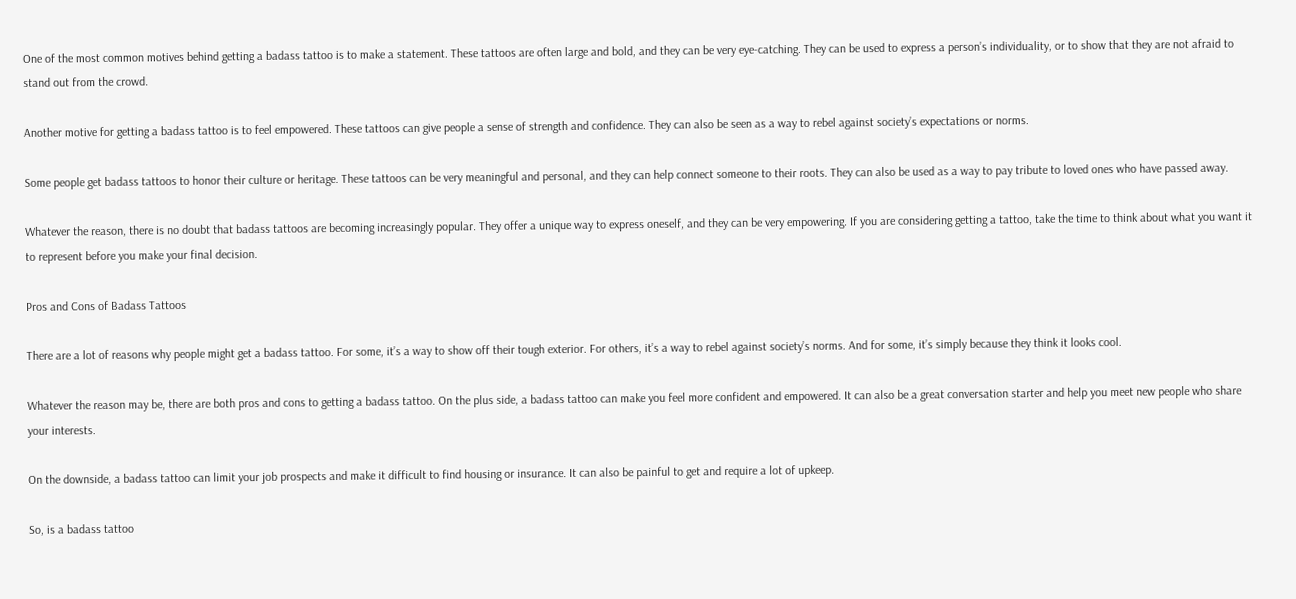One of the most common motives behind getting a badass tattoo is to make a statement. These tattoos are often large and bold, and they can be very eye-catching. They can be used to express a person’s individuality, or to show that they are not afraid to stand out from the crowd.

Another motive for getting a badass tattoo is to feel empowered. These tattoos can give people a sense of strength and confidence. They can also be seen as a way to rebel against society’s expectations or norms.

Some people get badass tattoos to honor their culture or heritage. These tattoos can be very meaningful and personal, and they can help connect someone to their roots. They can also be used as a way to pay tribute to loved ones who have passed away.

Whatever the reason, there is no doubt that badass tattoos are becoming increasingly popular. They offer a unique way to express oneself, and they can be very empowering. If you are considering getting a tattoo, take the time to think about what you want it to represent before you make your final decision.

Pros and Cons of Badass Tattoos

There are a lot of reasons why people might get a badass tattoo. For some, it’s a way to show off their tough exterior. For others, it’s a way to rebel against society’s norms. And for some, it’s simply because they think it looks cool.

Whatever the reason may be, there are both pros and cons to getting a badass tattoo. On the plus side, a badass tattoo can make you feel more confident and empowered. It can also be a great conversation starter and help you meet new people who share your interests.

On the downside, a badass tattoo can limit your job prospects and make it difficult to find housing or insurance. It can also be painful to get and require a lot of upkeep.

So, is a badass tattoo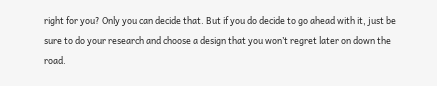right for you? Only you can decide that. But if you do decide to go ahead with it, just be sure to do your research and choose a design that you won’t regret later on down the road.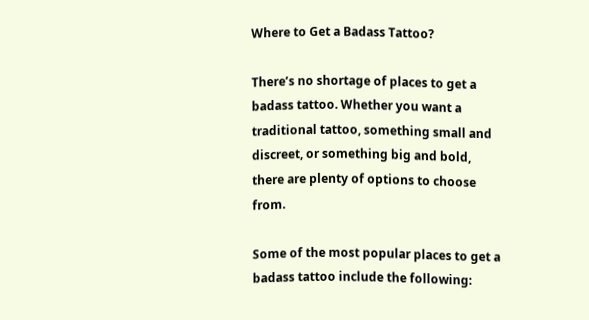Where to Get a Badass Tattoo?

There’s no shortage of places to get a badass tattoo. Whether you want a traditional tattoo, something small and discreet, or something big and bold, there are plenty of options to choose from.

Some of the most popular places to get a badass tattoo include the following: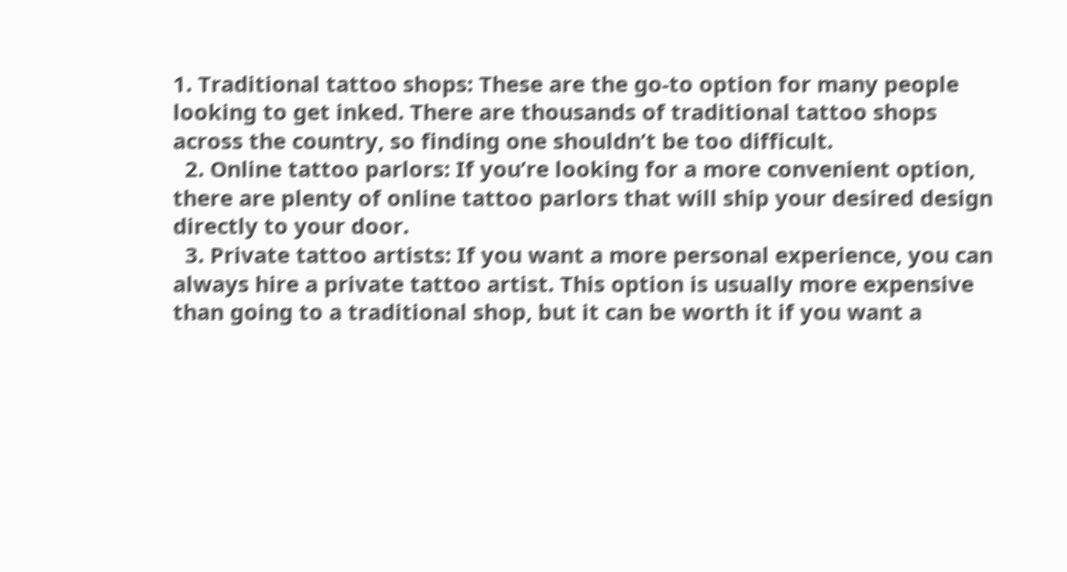1. Traditional tattoo shops: These are the go-to option for many people looking to get inked. There are thousands of traditional tattoo shops across the country, so finding one shouldn’t be too difficult.
  2. Online tattoo parlors: If you’re looking for a more convenient option, there are plenty of online tattoo parlors that will ship your desired design directly to your door.
  3. Private tattoo artists: If you want a more personal experience, you can always hire a private tattoo artist. This option is usually more expensive than going to a traditional shop, but it can be worth it if you want a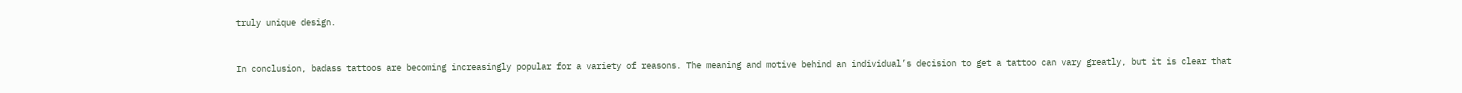truly unique design.


In conclusion, badass tattoos are becoming increasingly popular for a variety of reasons. The meaning and motive behind an individual’s decision to get a tattoo can vary greatly, but it is clear that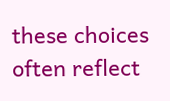these choices often reflect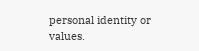personal identity or values.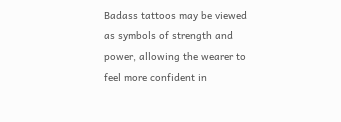Badass tattoos may be viewed as symbols of strength and power, allowing the wearer to feel more confident in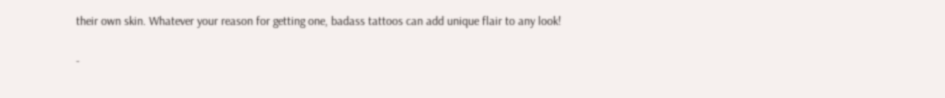their own skin. Whatever your reason for getting one, badass tattoos can add unique flair to any look!

-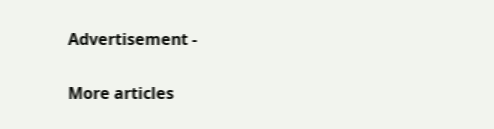Advertisement -

More articles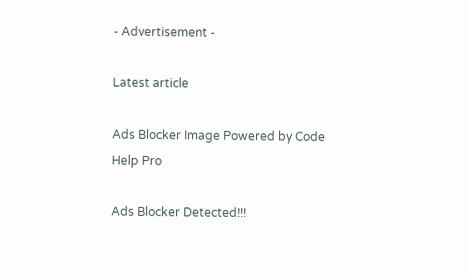- Advertisement -

Latest article

Ads Blocker Image Powered by Code Help Pro

Ads Blocker Detected!!!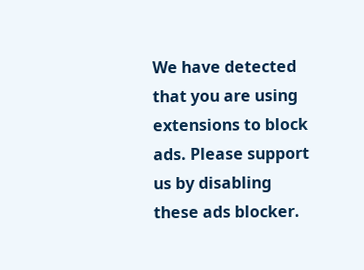We have detected that you are using extensions to block ads. Please support us by disabling these ads blocker.